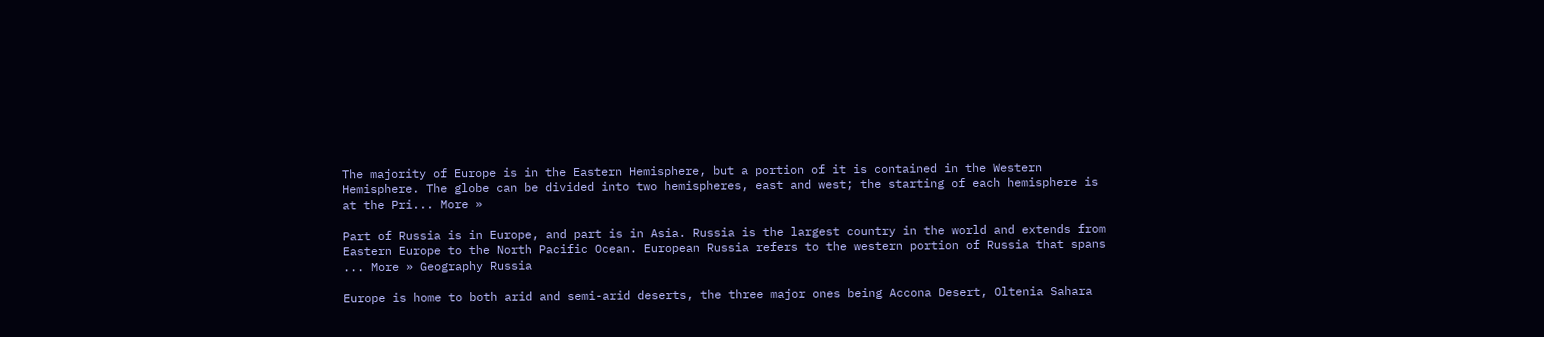The majority of Europe is in the Eastern Hemisphere, but a portion of it is contained in the Western Hemisphere. The globe can be divided into two hemispheres, east and west; the starting of each hemisphere is at the Pri... More »

Part of Russia is in Europe, and part is in Asia. Russia is the largest country in the world and extends from Eastern Europe to the North Pacific Ocean. European Russia refers to the western portion of Russia that spans ... More » Geography Russia

Europe is home to both arid and semi-arid deserts, the three major ones being Accona Desert, Oltenia Sahara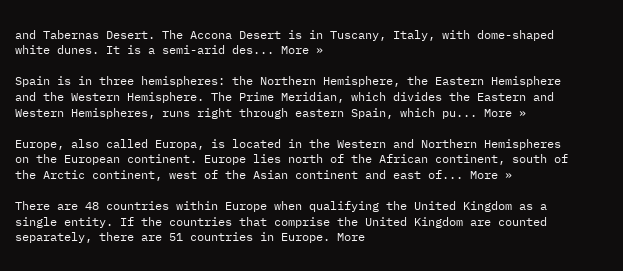and Tabernas Desert. The Accona Desert is in Tuscany, Italy, with dome-shaped white dunes. It is a semi-arid des... More »

Spain is in three hemispheres: the Northern Hemisphere, the Eastern Hemisphere and the Western Hemisphere. The Prime Meridian, which divides the Eastern and Western Hemispheres, runs right through eastern Spain, which pu... More »

Europe, also called Europa, is located in the Western and Northern Hemispheres on the European continent. Europe lies north of the African continent, south of the Arctic continent, west of the Asian continent and east of... More »

There are 48 countries within Europe when qualifying the United Kingdom as a single entity. If the countries that comprise the United Kingdom are counted separately, there are 51 countries in Europe. More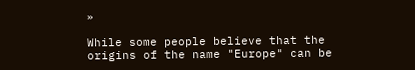»

While some people believe that the origins of the name "Europe" can be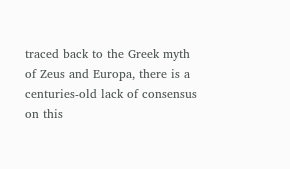traced back to the Greek myth of Zeus and Europa, there is a centuries-old lack of consensus on this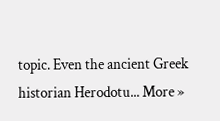topic. Even the ancient Greek historian Herodotu... More »